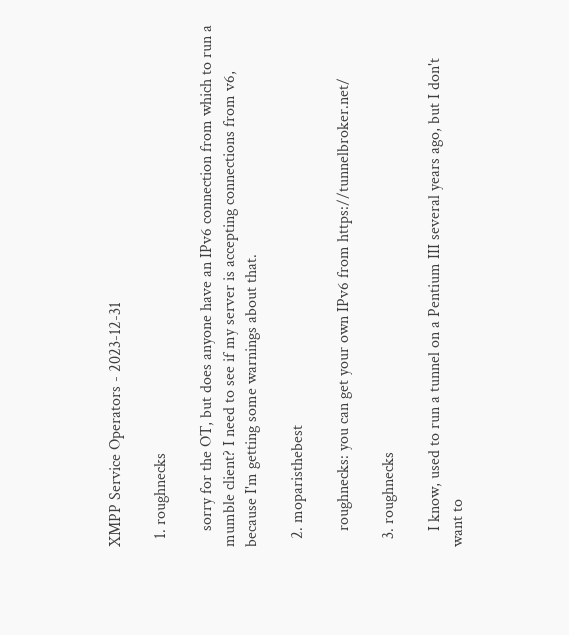XMPP Service Operators - 2023-12-31

  1. roughnecks

    sorry for the OT, but does anyone have an IPv6 connection from which to run a mumble client? I need to see if my server is accepting connections from v6, because I'm getting some warnings about that.

  2. moparisthebest

    roughnecks: you can get your own IPv6 from https://tunnelbroker.net/

  3. roughnecks

    I know, used to run a tunnel on a Pentium III several years ago, but I don't want to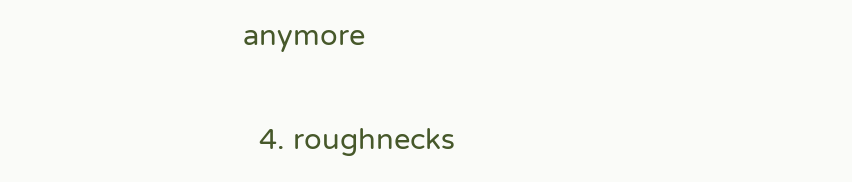anymore

  4. roughnecks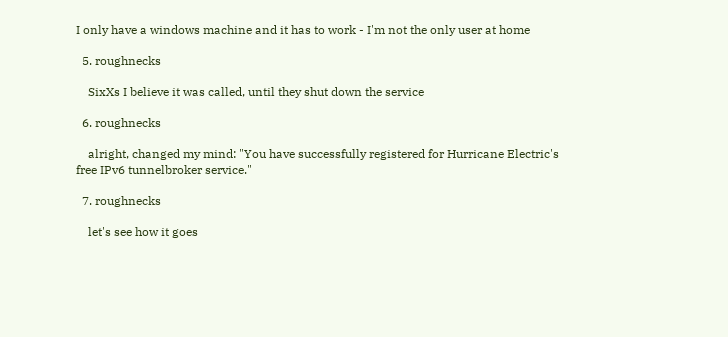I only have a windows machine and it has to work - I'm not the only user at home

  5. roughnecks

    SixXs I believe it was called, until they shut down the service

  6. roughnecks

    alright, changed my mind: "You have successfully registered for Hurricane Electric's free IPv6 tunnelbroker service."

  7. roughnecks

    let's see how it goes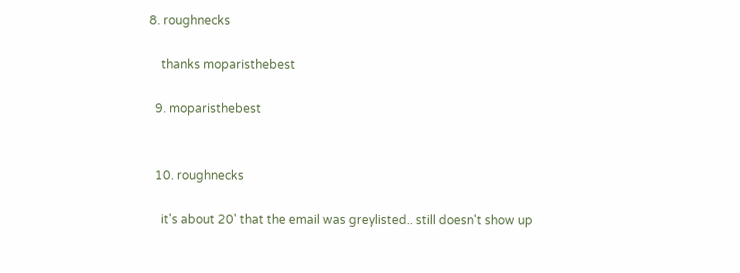8. roughnecks

    thanks moparisthebest

  9. moparisthebest


  10. roughnecks

    it's about 20' that the email was greylisted.. still doesn't show up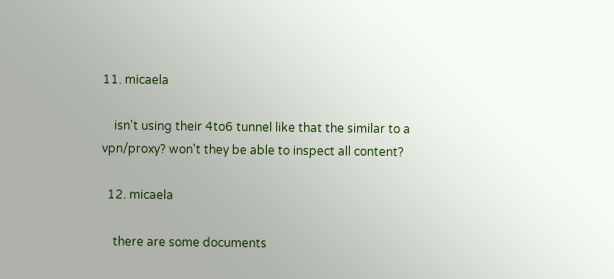11. micaela

    isn't using their 4to6 tunnel like that the similar to a vpn/proxy? won't they be able to inspect all content?

  12. micaela

    there are some documents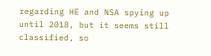regarding HE and NSA spying up until 2018, but it seems still classified, so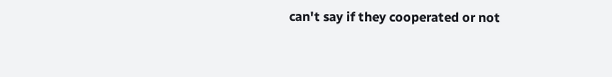can't say if they cooperated or not